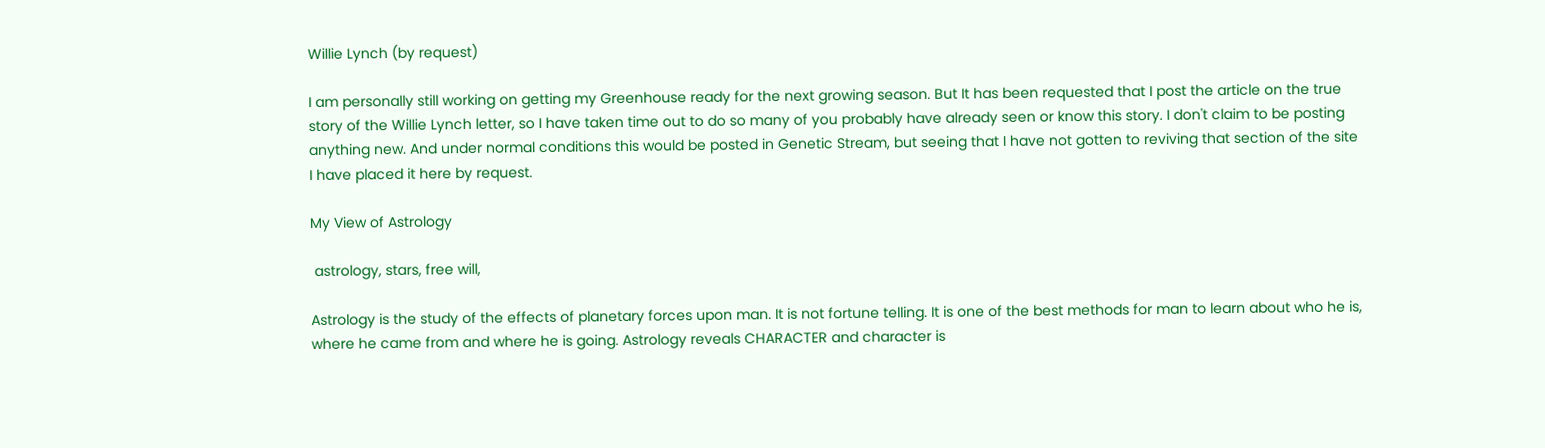Willie Lynch (by request)

I am personally still working on getting my Greenhouse ready for the next growing season. But It has been requested that I post the article on the true story of the Willie Lynch letter, so I have taken time out to do so many of you probably have already seen or know this story. I don't claim to be posting anything new. And under normal conditions this would be posted in Genetic Stream, but seeing that I have not gotten to reviving that section of the site I have placed it here by request.

My View of Astrology

 astrology, stars, free will,

Astrology is the study of the effects of planetary forces upon man. It is not fortune telling. It is one of the best methods for man to learn about who he is, where he came from and where he is going. Astrology reveals CHARACTER and character is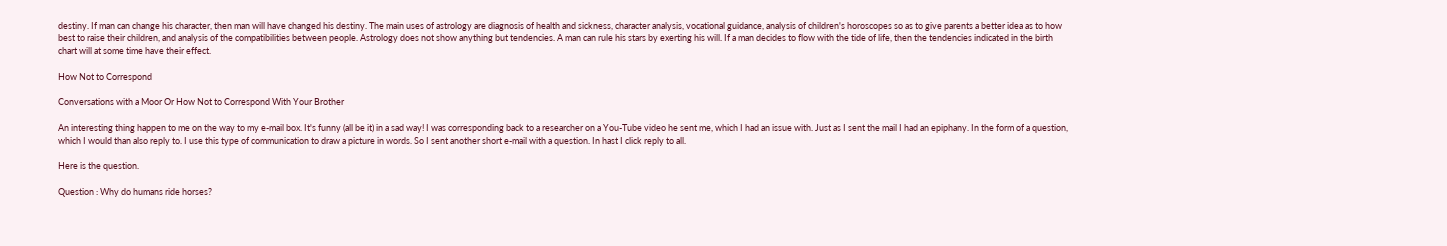destiny. If man can change his character, then man will have changed his destiny. The main uses of astrology are diagnosis of health and sickness, character analysis, vocational guidance, analysis of children's horoscopes so as to give parents a better idea as to how best to raise their children, and analysis of the compatibilities between people. Astrology does not show anything but tendencies. A man can rule his stars by exerting his will. If a man decides to flow with the tide of life, then the tendencies indicated in the birth chart will at some time have their effect.

How Not to Correspond

Conversations with a Moor Or How Not to Correspond With Your Brother

An interesting thing happen to me on the way to my e-mail box. It's funny (all be it) in a sad way! I was corresponding back to a researcher on a You-Tube video he sent me, which I had an issue with. Just as I sent the mail I had an epiphany. In the form of a question, which I would than also reply to. I use this type of communication to draw a picture in words. So I sent another short e-mail with a question. In hast I click reply to all.

Here is the question.

Question : Why do humans ride horses?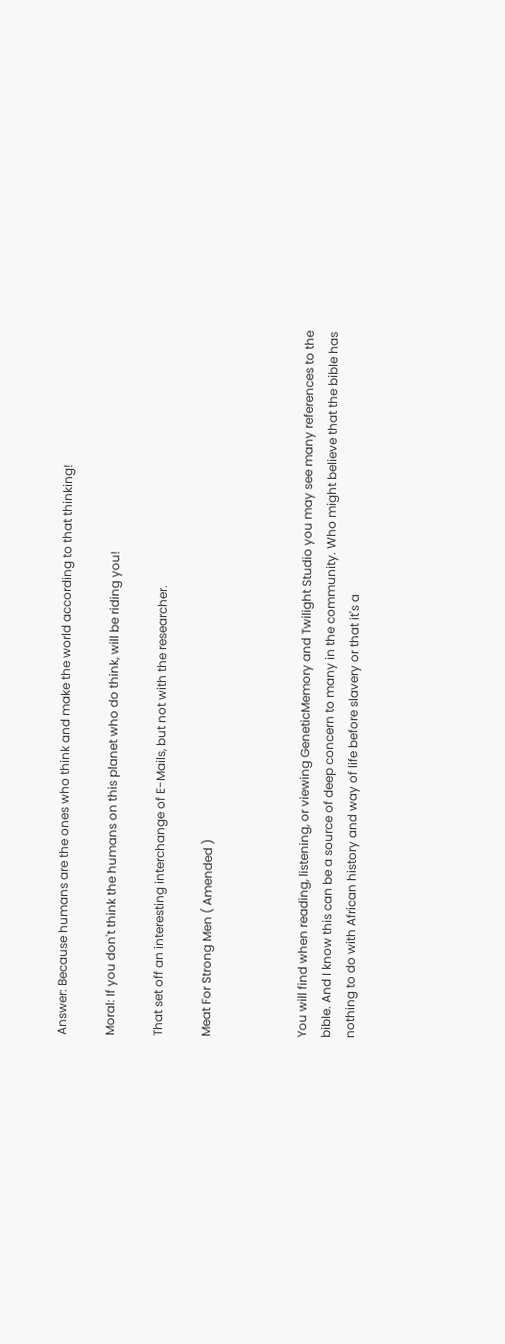Answer: Because humans are the ones who think and make the world according to that thinking!

Moral: If you don't think the humans on this planet who do think, will be riding you!

That set off an interesting interchange of E-Mails, but not with the researcher.

Meat For Strong Men ( Amended )



You will find when reading, listening, or viewing GeneticMemory and Twilight Studio you may see many references to the bible. And I know this can be a source of deep concern to many in the community. Who might believe that the bible has nothing to do with African history and way of life before slavery or that it's a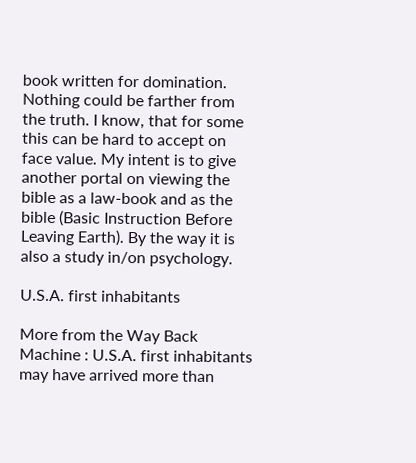book written for domination. Nothing could be farther from the truth. I know, that for some this can be hard to accept on face value. My intent is to give another portal on viewing the bible as a law-book and as the bible (Basic Instruction Before Leaving Earth). By the way it is also a study in/on psychology.

U.S.A. first inhabitants

More from the Way Back Machine : U.S.A. first inhabitants may have arrived more than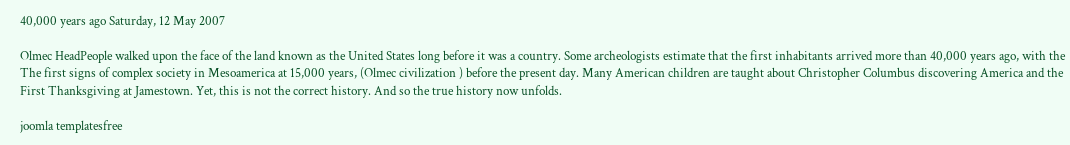40,000 years ago Saturday, 12 May 2007

Olmec HeadPeople walked upon the face of the land known as the United States long before it was a country. Some archeologists estimate that the first inhabitants arrived more than 40,000 years ago, with the The first signs of complex society in Mesoamerica at 15,000 years, (Olmec civilization ) before the present day. Many American children are taught about Christopher Columbus discovering America and the First Thanksgiving at Jamestown. Yet, this is not the correct history. And so the true history now unfolds.

joomla templatesfree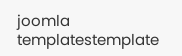joomla templatestemplate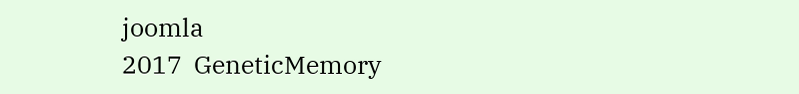joomla
2017  GeneticMemory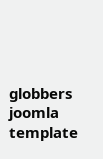globbers joomla template